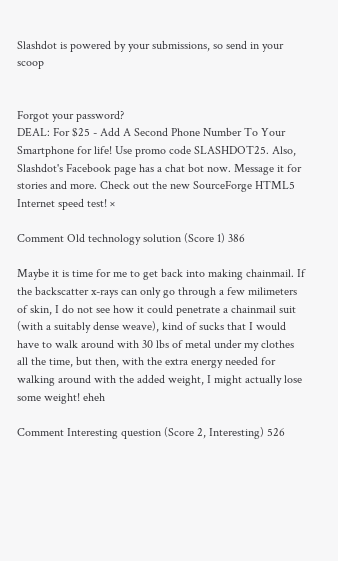Slashdot is powered by your submissions, so send in your scoop


Forgot your password?
DEAL: For $25 - Add A Second Phone Number To Your Smartphone for life! Use promo code SLASHDOT25. Also, Slashdot's Facebook page has a chat bot now. Message it for stories and more. Check out the new SourceForge HTML5 Internet speed test! ×

Comment Old technology solution (Score 1) 386

Maybe it is time for me to get back into making chainmail. If the backscatter x-rays can only go through a few milimeters of skin, I do not see how it could penetrate a chainmail suit (with a suitably dense weave), kind of sucks that I would have to walk around with 30 lbs of metal under my clothes all the time, but then, with the extra energy needed for walking around with the added weight, I might actually lose some weight! eheh

Comment Interesting question (Score 2, Interesting) 526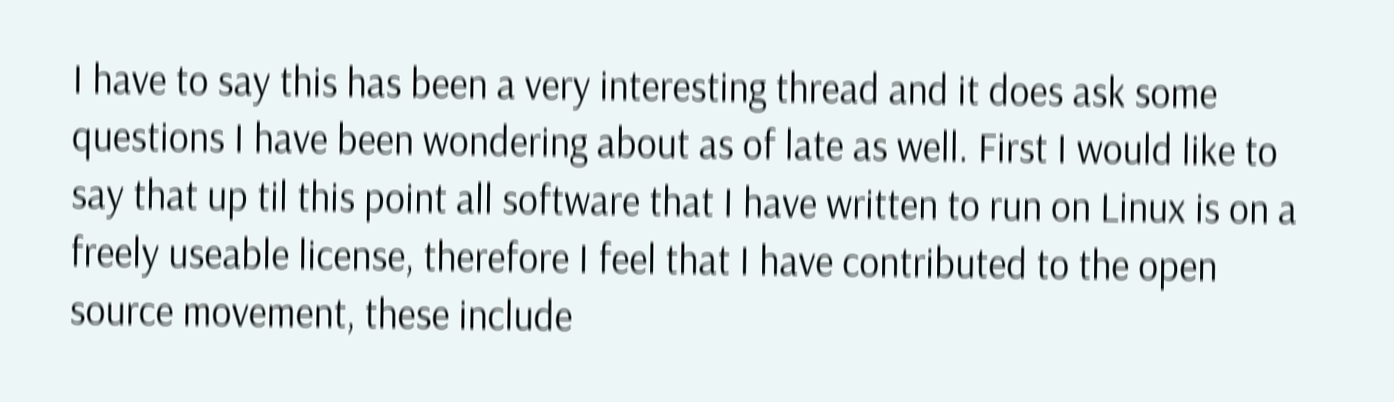I have to say this has been a very interesting thread and it does ask some questions I have been wondering about as of late as well. First I would like to say that up til this point all software that I have written to run on Linux is on a freely useable license, therefore I feel that I have contributed to the open source movement, these include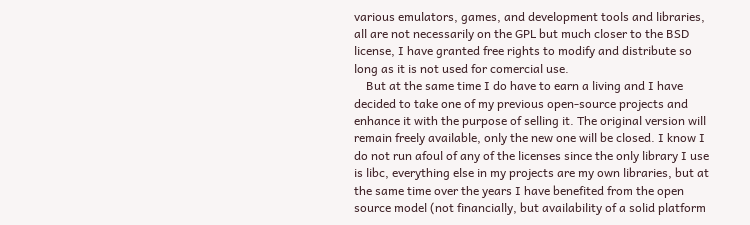various emulators, games, and development tools and libraries, all are not necessarily on the GPL but much closer to the BSD license, I have granted free rights to modify and distribute so long as it is not used for comercial use.
    But at the same time I do have to earn a living and I have decided to take one of my previous open-source projects and enhance it with the purpose of selling it. The original version will remain freely available, only the new one will be closed. I know I do not run afoul of any of the licenses since the only library I use is libc, everything else in my projects are my own libraries, but at the same time over the years I have benefited from the open source model (not financially, but availability of a solid platform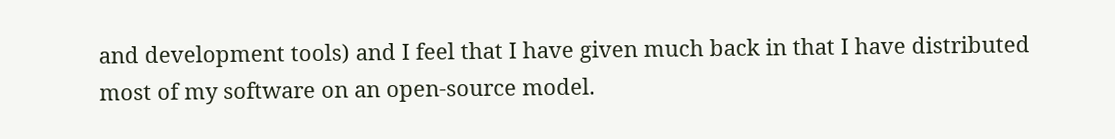and development tools) and I feel that I have given much back in that I have distributed most of my software on an open-source model.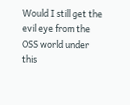Would I still get the evil eye from the OSS world under this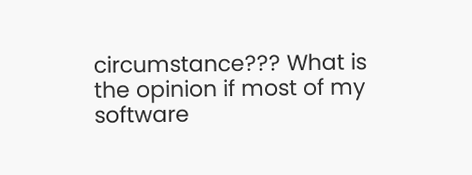circumstance??? What is the opinion if most of my software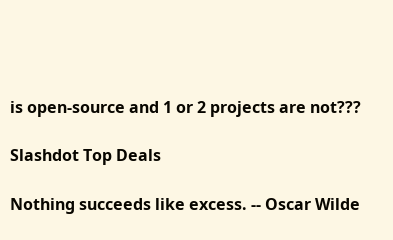is open-source and 1 or 2 projects are not???

Slashdot Top Deals

Nothing succeeds like excess. -- Oscar Wilde